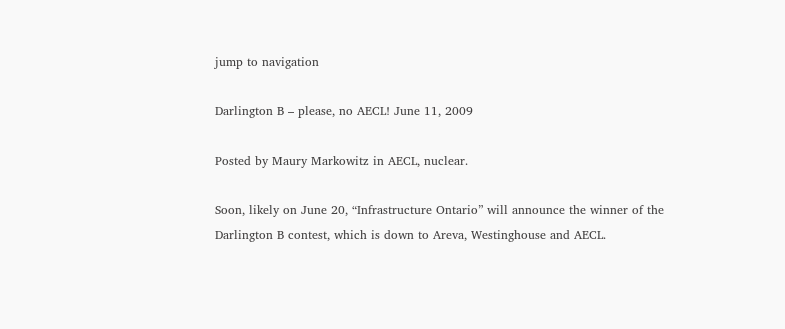jump to navigation

Darlington B – please, no AECL! June 11, 2009

Posted by Maury Markowitz in AECL, nuclear.

Soon, likely on June 20, “Infrastructure Ontario” will announce the winner of the Darlington B contest, which is down to Areva, Westinghouse and AECL.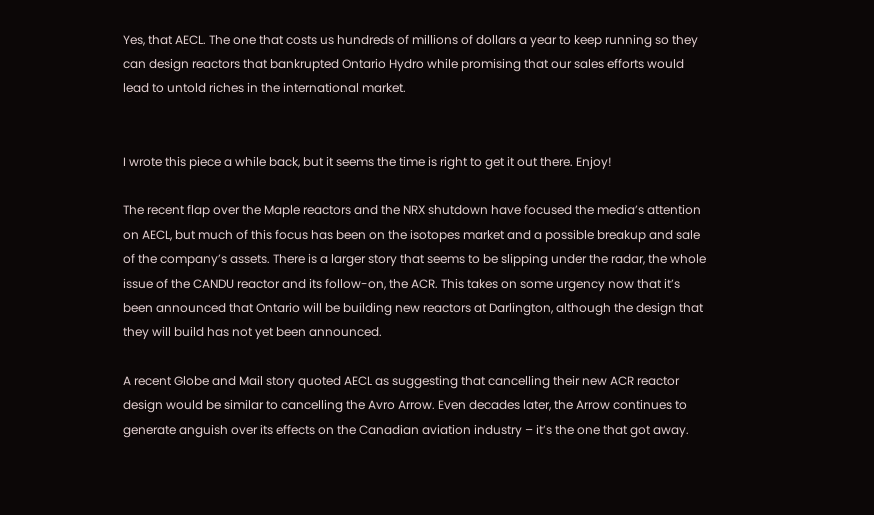Yes, that AECL. The one that costs us hundreds of millions of dollars a year to keep running so they can design reactors that bankrupted Ontario Hydro while promising that our sales efforts would lead to untold riches in the international market.


I wrote this piece a while back, but it seems the time is right to get it out there. Enjoy!

The recent flap over the Maple reactors and the NRX shutdown have focused the media’s attention on AECL, but much of this focus has been on the isotopes market and a possible breakup and sale of the company’s assets. There is a larger story that seems to be slipping under the radar, the whole issue of the CANDU reactor and its follow-on, the ACR. This takes on some urgency now that it’s been announced that Ontario will be building new reactors at Darlington, although the design that they will build has not yet been announced.

A recent Globe and Mail story quoted AECL as suggesting that cancelling their new ACR reactor design would be similar to cancelling the Avro Arrow. Even decades later, the Arrow continues to generate anguish over its effects on the Canadian aviation industry – it’s the one that got away.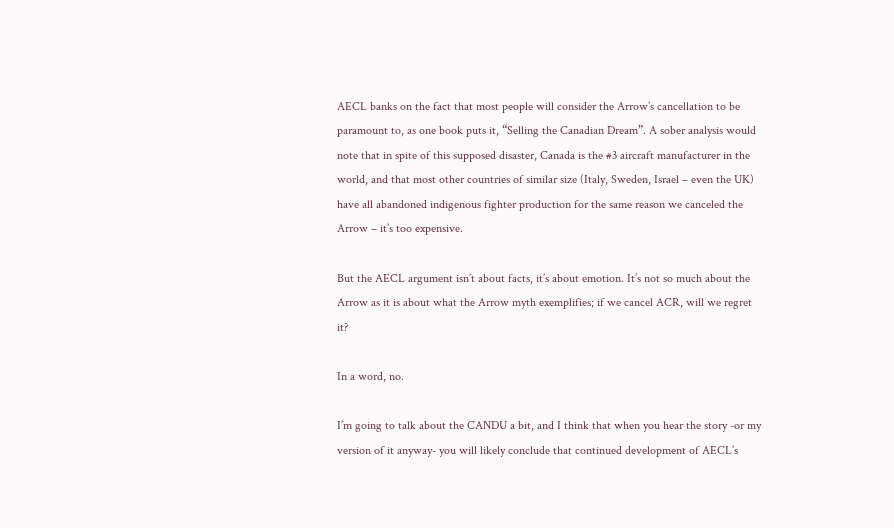AECL banks on the fact that most people will consider the Arrow’s cancellation to be paramount to, as one book puts it, “Selling the Canadian Dream”. A sober analysis would note that in spite of this supposed disaster, Canada is the #3 aircraft manufacturer in the world, and that most other countries of similar size (Italy, Sweden, Israel – even the UK) have all abandoned indigenous fighter production for the same reason we canceled the Arrow – it’s too expensive.

But the AECL argument isn’t about facts, it’s about emotion. It’s not so much about the Arrow as it is about what the Arrow myth exemplifies; if we cancel ACR, will we regret it?

In a word, no.

I’m going to talk about the CANDU a bit, and I think that when you hear the story -or my version of it anyway- you will likely conclude that continued development of AECL’s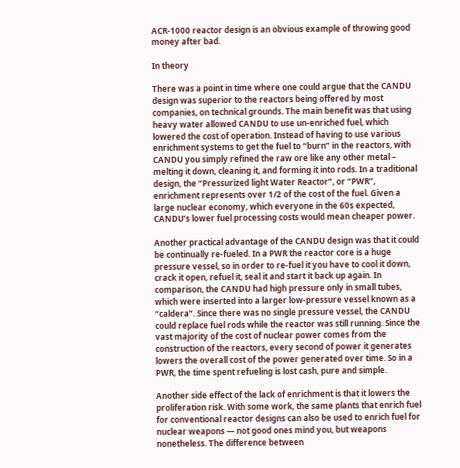ACR-1000 reactor design is an obvious example of throwing good money after bad.

In theory

There was a point in time where one could argue that the CANDU design was superior to the reactors being offered by most companies, on technical grounds. The main benefit was that using heavy water allowed CANDU to use un-enriched fuel, which lowered the cost of operation. Instead of having to use various enrichment systems to get the fuel to “burn” in the reactors, with CANDU you simply refined the raw ore like any other metal – melting it down, cleaning it, and forming it into rods. In a traditional design, the “Pressurized light Water Reactor”, or “PWR”, enrichment represents over 1/2 of the cost of the fuel. Given a large nuclear economy, which everyone in the 60s expected, CANDU’s lower fuel processing costs would mean cheaper power.

Another practical advantage of the CANDU design was that it could be continually re-fueled. In a PWR the reactor core is a huge pressure vessel, so in order to re-fuel it you have to cool it down, crack it open, refuel it, seal it and start it back up again. In comparison, the CANDU had high pressure only in small tubes, which were inserted into a larger low-pressure vessel known as a “caldera”. Since there was no single pressure vessel, the CANDU could replace fuel rods while the reactor was still running. Since the vast majority of the cost of nuclear power comes from the construction of the reactors, every second of power it generates lowers the overall cost of the power generated over time. So in a PWR, the time spent refueling is lost cash, pure and simple.

Another side effect of the lack of enrichment is that it lowers the proliferation risk. With some work, the same plants that enrich fuel for conventional reactor designs can also be used to enrich fuel for nuclear weapons — not good ones mind you, but weapons nonetheless. The difference between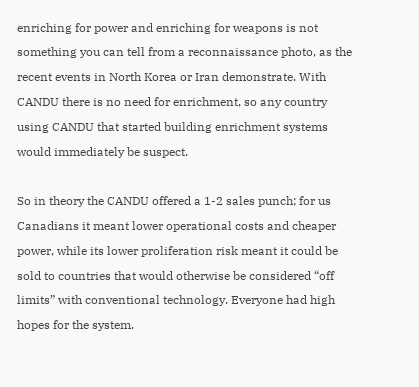enriching for power and enriching for weapons is not something you can tell from a reconnaissance photo, as the recent events in North Korea or Iran demonstrate. With CANDU there is no need for enrichment, so any country using CANDU that started building enrichment systems would immediately be suspect.

So in theory the CANDU offered a 1-2 sales punch; for us Canadians it meant lower operational costs and cheaper power, while its lower proliferation risk meant it could be sold to countries that would otherwise be considered “off limits” with conventional technology. Everyone had high hopes for the system.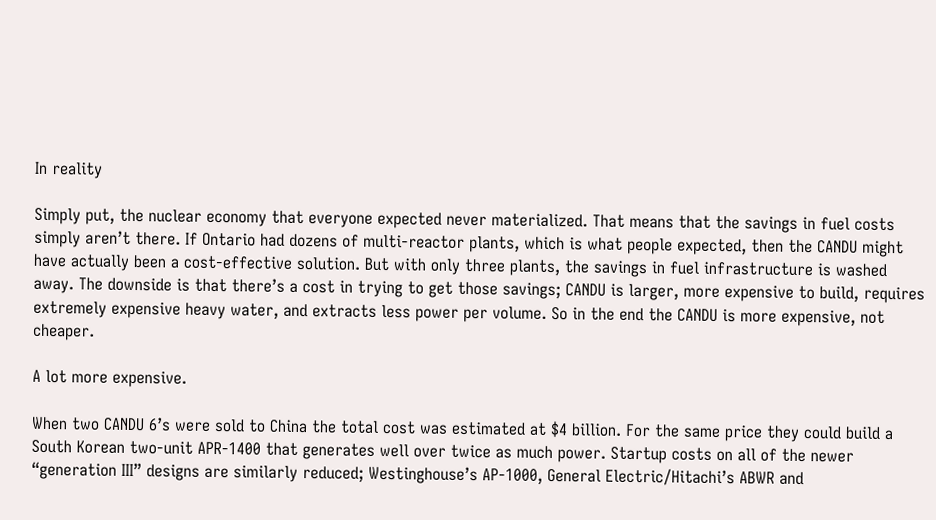In reality

Simply put, the nuclear economy that everyone expected never materialized. That means that the savings in fuel costs simply aren’t there. If Ontario had dozens of multi-reactor plants, which is what people expected, then the CANDU might have actually been a cost-effective solution. But with only three plants, the savings in fuel infrastructure is washed away. The downside is that there’s a cost in trying to get those savings; CANDU is larger, more expensive to build, requires extremely expensive heavy water, and extracts less power per volume. So in the end the CANDU is more expensive, not cheaper.

A lot more expensive.

When two CANDU 6’s were sold to China the total cost was estimated at $4 billion. For the same price they could build a South Korean two-unit APR-1400 that generates well over twice as much power. Startup costs on all of the newer “generation III” designs are similarly reduced; Westinghouse’s AP-1000, General Electric/Hitachi’s ABWR and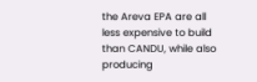the Areva EPA are all less expensive to build than CANDU, while also producing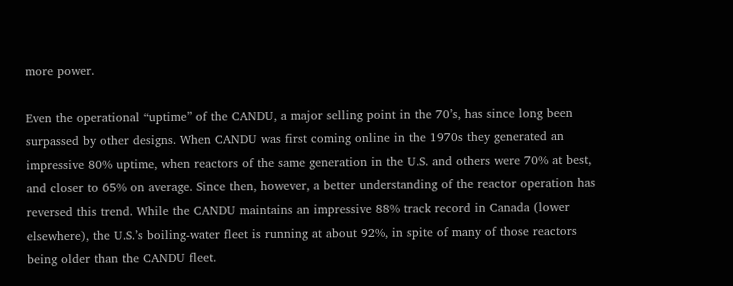more power.

Even the operational “uptime” of the CANDU, a major selling point in the 70’s, has since long been surpassed by other designs. When CANDU was first coming online in the 1970s they generated an impressive 80% uptime, when reactors of the same generation in the U.S. and others were 70% at best, and closer to 65% on average. Since then, however, a better understanding of the reactor operation has reversed this trend. While the CANDU maintains an impressive 88% track record in Canada (lower elsewhere), the U.S.’s boiling-water fleet is running at about 92%, in spite of many of those reactors being older than the CANDU fleet.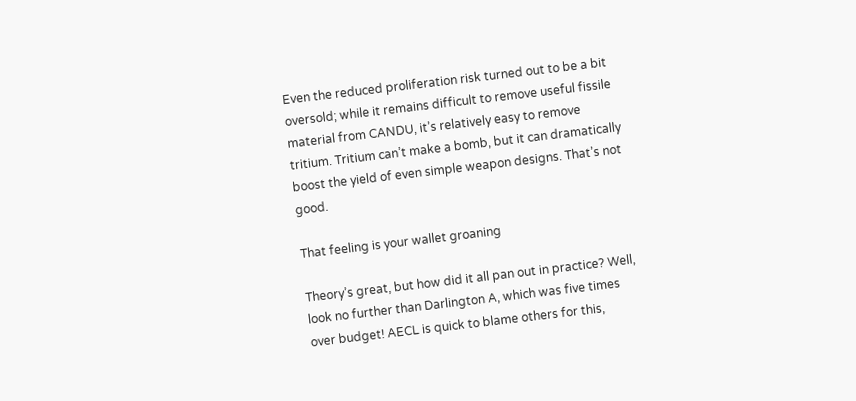Even the reduced proliferation risk turned out to be a bit oversold; while it remains difficult to remove useful fissile material from CANDU, it’s relatively easy to remove tritium. Tritium can’t make a bomb, but it can dramatically boost the yield of even simple weapon designs. That’s not good.

That feeling is your wallet groaning

Theory’s great, but how did it all pan out in practice? Well, look no further than Darlington A, which was five times over budget! AECL is quick to blame others for this,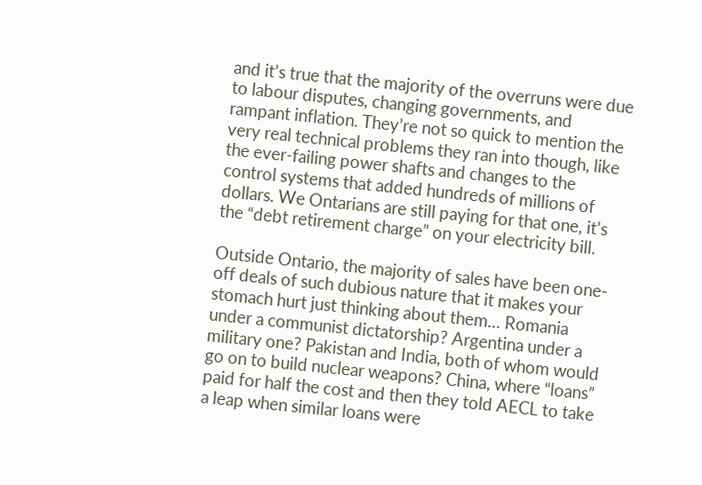and it’s true that the majority of the overruns were due to labour disputes, changing governments, and rampant inflation. They’re not so quick to mention the very real technical problems they ran into though, like the ever-failing power shafts and changes to the control systems that added hundreds of millions of dollars. We Ontarians are still paying for that one, it’s the “debt retirement charge” on your electricity bill.

Outside Ontario, the majority of sales have been one-off deals of such dubious nature that it makes your stomach hurt just thinking about them… Romania under a communist dictatorship? Argentina under a military one? Pakistan and India, both of whom would go on to build nuclear weapons? China, where “loans” paid for half the cost and then they told AECL to take a leap when similar loans were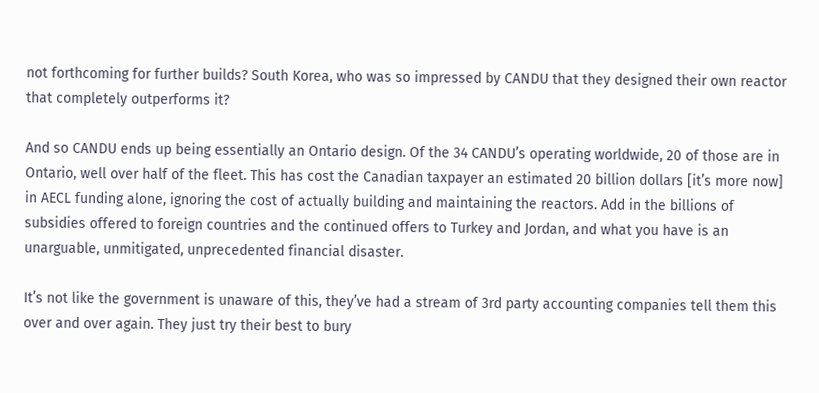not forthcoming for further builds? South Korea, who was so impressed by CANDU that they designed their own reactor that completely outperforms it?

And so CANDU ends up being essentially an Ontario design. Of the 34 CANDU’s operating worldwide, 20 of those are in Ontario, well over half of the fleet. This has cost the Canadian taxpayer an estimated 20 billion dollars [it’s more now] in AECL funding alone, ignoring the cost of actually building and maintaining the reactors. Add in the billions of subsidies offered to foreign countries and the continued offers to Turkey and Jordan, and what you have is an unarguable, unmitigated, unprecedented financial disaster.

It’s not like the government is unaware of this, they’ve had a stream of 3rd party accounting companies tell them this over and over again. They just try their best to bury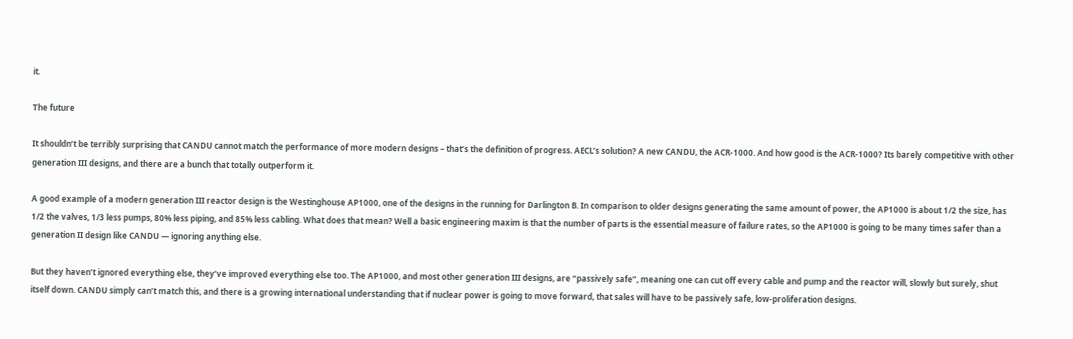it.

The future

It shouldn’t be terribly surprising that CANDU cannot match the performance of more modern designs – that’s the definition of progress. AECL’s solution? A new CANDU, the ACR-1000. And how good is the ACR-1000? Its barely competitive with other generation III designs, and there are a bunch that totally outperform it.

A good example of a modern generation III reactor design is the Westinghouse AP1000, one of the designs in the running for Darlington B. In comparison to older designs generating the same amount of power, the AP1000 is about 1/2 the size, has 1/2 the valves, 1/3 less pumps, 80% less piping, and 85% less cabling. What does that mean? Well a basic engineering maxim is that the number of parts is the essential measure of failure rates, so the AP1000 is going to be many times safer than a generation II design like CANDU — ignoring anything else.

But they haven’t ignored everything else, they’ve improved everything else too. The AP1000, and most other generation III designs, are “passively safe”, meaning one can cut off every cable and pump and the reactor will, slowly but surely, shut itself down. CANDU simply can’t match this, and there is a growing international understanding that if nuclear power is going to move forward, that sales will have to be passively safe, low-proliferation designs.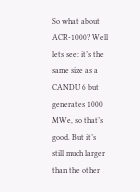So what about ACR-1000? Well lets see: it’s the same size as a CANDU 6 but generates 1000 MWe, so that’s good. But it’s still much larger than the other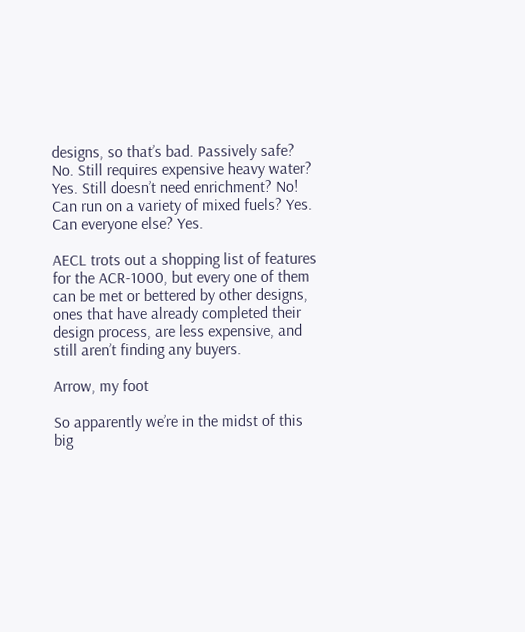designs, so that’s bad. Passively safe? No. Still requires expensive heavy water? Yes. Still doesn’t need enrichment? No! Can run on a variety of mixed fuels? Yes. Can everyone else? Yes.

AECL trots out a shopping list of features for the ACR-1000, but every one of them can be met or bettered by other designs, ones that have already completed their design process, are less expensive, and still aren’t finding any buyers.

Arrow, my foot

So apparently we’re in the midst of this big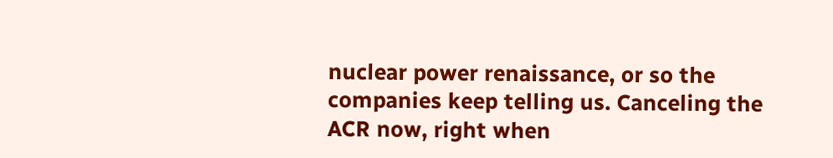nuclear power renaissance, or so the companies keep telling us. Canceling the ACR now, right when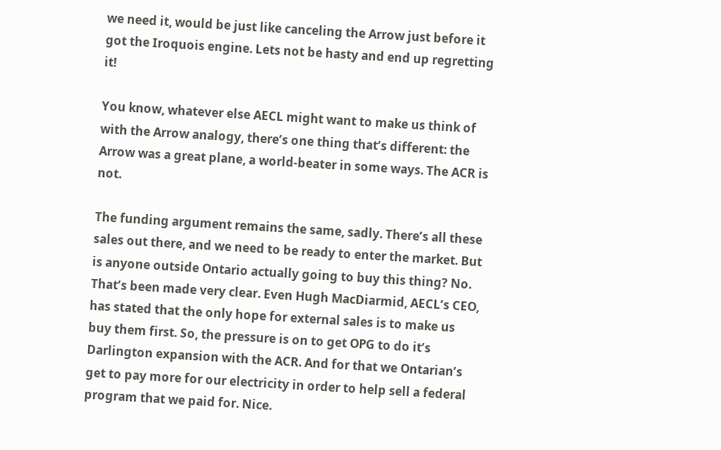we need it, would be just like canceling the Arrow just before it got the Iroquois engine. Lets not be hasty and end up regretting it!

You know, whatever else AECL might want to make us think of with the Arrow analogy, there’s one thing that’s different: the Arrow was a great plane, a world-beater in some ways. The ACR is not.

The funding argument remains the same, sadly. There’s all these sales out there, and we need to be ready to enter the market. But is anyone outside Ontario actually going to buy this thing? No. That’s been made very clear. Even Hugh MacDiarmid, AECL’s CEO, has stated that the only hope for external sales is to make us buy them first. So, the pressure is on to get OPG to do it’s Darlington expansion with the ACR. And for that we Ontarian’s get to pay more for our electricity in order to help sell a federal program that we paid for. Nice.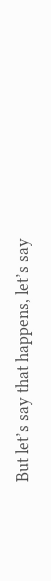But let’s say that happens, let’s say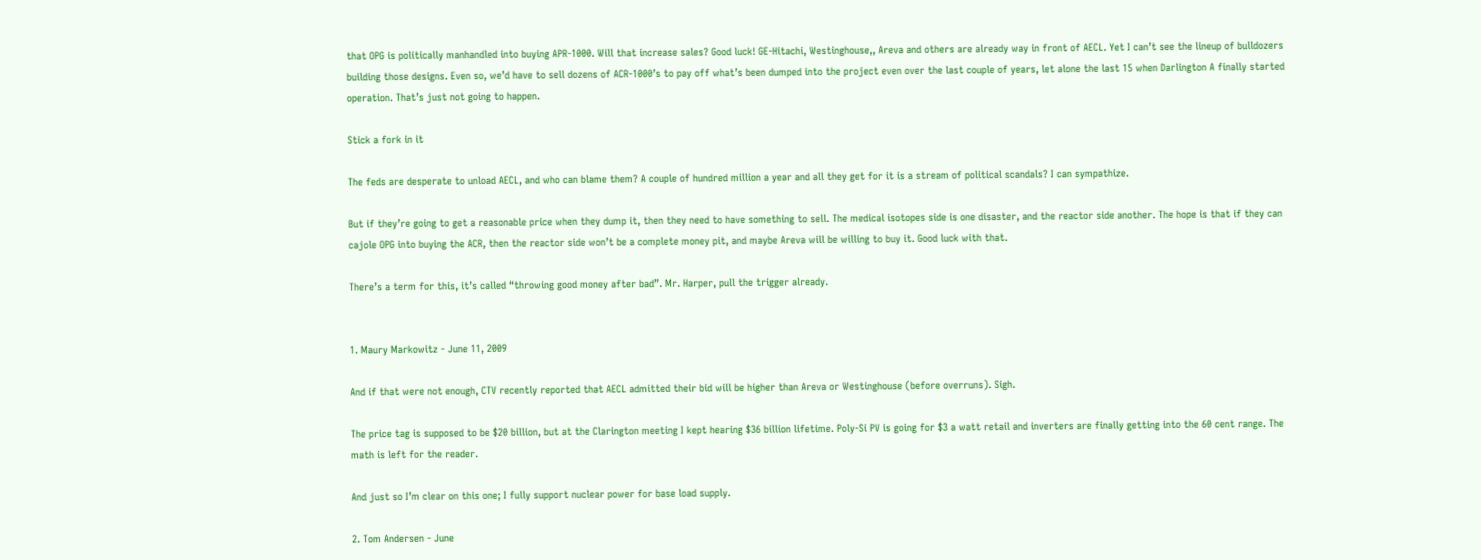that OPG is politically manhandled into buying APR-1000. Will that increase sales? Good luck! GE-Hitachi, Westinghouse,, Areva and others are already way in front of AECL. Yet I can’t see the lineup of bulldozers building those designs. Even so, we’d have to sell dozens of ACR-1000’s to pay off what’s been dumped into the project even over the last couple of years, let alone the last 15 when Darlington A finally started operation. That’s just not going to happen.

Stick a fork in it

The feds are desperate to unload AECL, and who can blame them? A couple of hundred million a year and all they get for it is a stream of political scandals? I can sympathize.

But if they’re going to get a reasonable price when they dump it, then they need to have something to sell. The medical isotopes side is one disaster, and the reactor side another. The hope is that if they can cajole OPG into buying the ACR, then the reactor side won’t be a complete money pit, and maybe Areva will be willing to buy it. Good luck with that.

There’s a term for this, it’s called “throwing good money after bad”. Mr. Harper, pull the trigger already.


1. Maury Markowitz - June 11, 2009

And if that were not enough, CTV recently reported that AECL admitted their bid will be higher than Areva or Westinghouse (before overruns). Sigh.

The price tag is supposed to be $20 billion, but at the Clarington meeting I kept hearing $36 billion lifetime. Poly-Si PV is going for $3 a watt retail and inverters are finally getting into the 60 cent range. The math is left for the reader.

And just so I’m clear on this one; I fully support nuclear power for base load supply.

2. Tom Andersen - June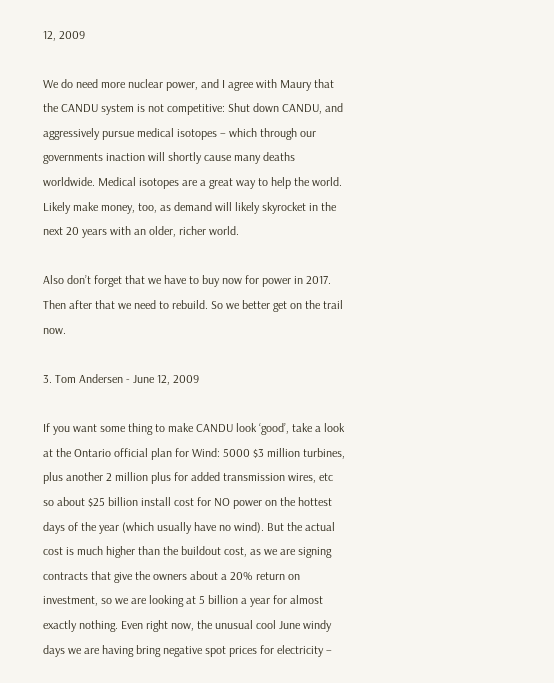12, 2009

We do need more nuclear power, and I agree with Maury that the CANDU system is not competitive: Shut down CANDU, and aggressively pursue medical isotopes – which through our governments inaction will shortly cause many deaths worldwide. Medical isotopes are a great way to help the world. Likely make money, too, as demand will likely skyrocket in the next 20 years with an older, richer world.

Also don’t forget that we have to buy now for power in 2017. Then after that we need to rebuild. So we better get on the trail now.

3. Tom Andersen - June 12, 2009

If you want some thing to make CANDU look ‘good’, take a look at the Ontario official plan for Wind: 5000 $3 million turbines, plus another 2 million plus for added transmission wires, etc so about $25 billion install cost for NO power on the hottest days of the year (which usually have no wind). But the actual cost is much higher than the buildout cost, as we are signing contracts that give the owners about a 20% return on investment, so we are looking at 5 billion a year for almost exactly nothing. Even right now, the unusual cool June windy days we are having bring negative spot prices for electricity –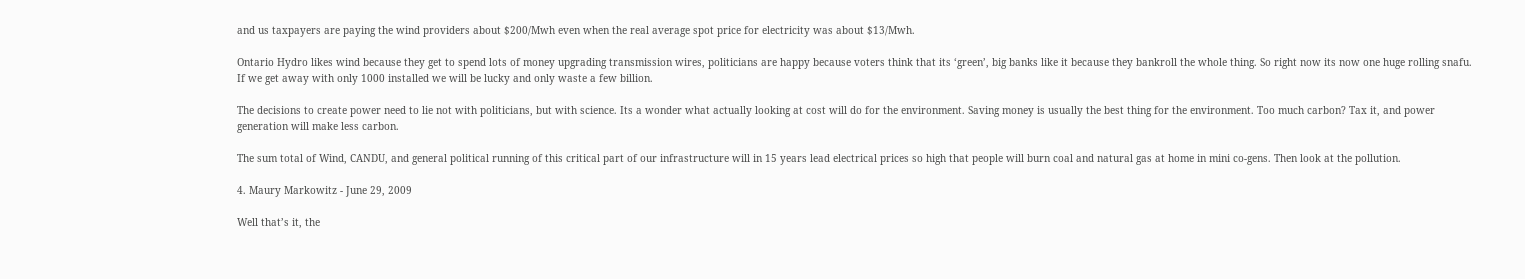and us taxpayers are paying the wind providers about $200/Mwh even when the real average spot price for electricity was about $13/Mwh.

Ontario Hydro likes wind because they get to spend lots of money upgrading transmission wires, politicians are happy because voters think that its ‘green’, big banks like it because they bankroll the whole thing. So right now its now one huge rolling snafu. If we get away with only 1000 installed we will be lucky and only waste a few billion.

The decisions to create power need to lie not with politicians, but with science. Its a wonder what actually looking at cost will do for the environment. Saving money is usually the best thing for the environment. Too much carbon? Tax it, and power generation will make less carbon.

The sum total of Wind, CANDU, and general political running of this critical part of our infrastructure will in 15 years lead electrical prices so high that people will burn coal and natural gas at home in mini co-gens. Then look at the pollution.

4. Maury Markowitz - June 29, 2009

Well that’s it, the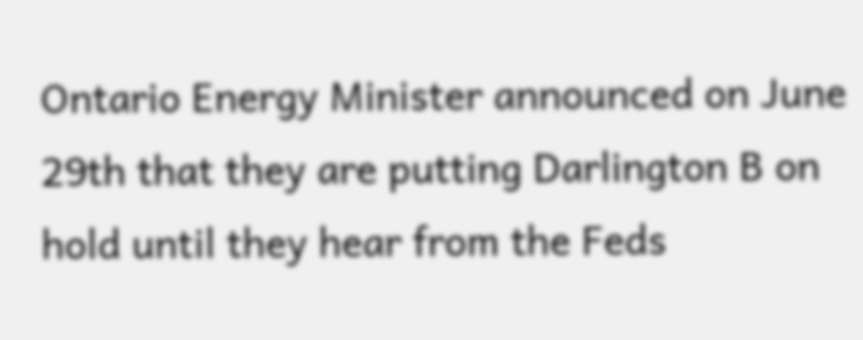Ontario Energy Minister announced on June 29th that they are putting Darlington B on hold until they hear from the Feds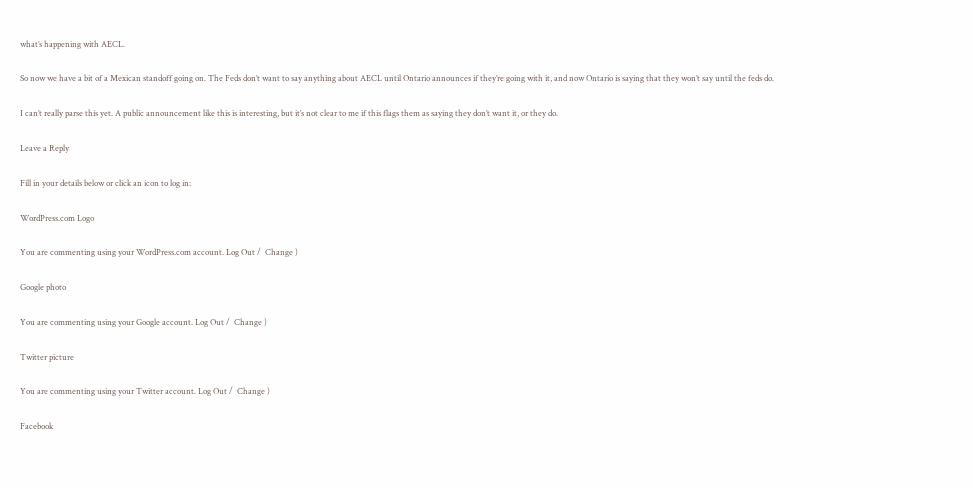what’s happening with AECL.

So now we have a bit of a Mexican standoff going on. The Feds don’t want to say anything about AECL until Ontario announces if they’re going with it, and now Ontario is saying that they won’t say until the feds do.

I can’t really parse this yet. A public announcement like this is interesting, but it’s not clear to me if this flags them as saying they don’t want it, or they do.

Leave a Reply

Fill in your details below or click an icon to log in:

WordPress.com Logo

You are commenting using your WordPress.com account. Log Out /  Change )

Google photo

You are commenting using your Google account. Log Out /  Change )

Twitter picture

You are commenting using your Twitter account. Log Out /  Change )

Facebook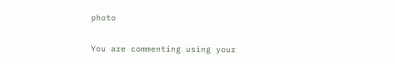photo

You are commenting using your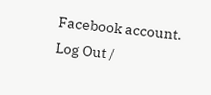Facebook account. Log Out /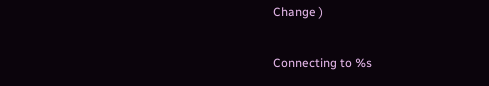Change )

Connecting to %s